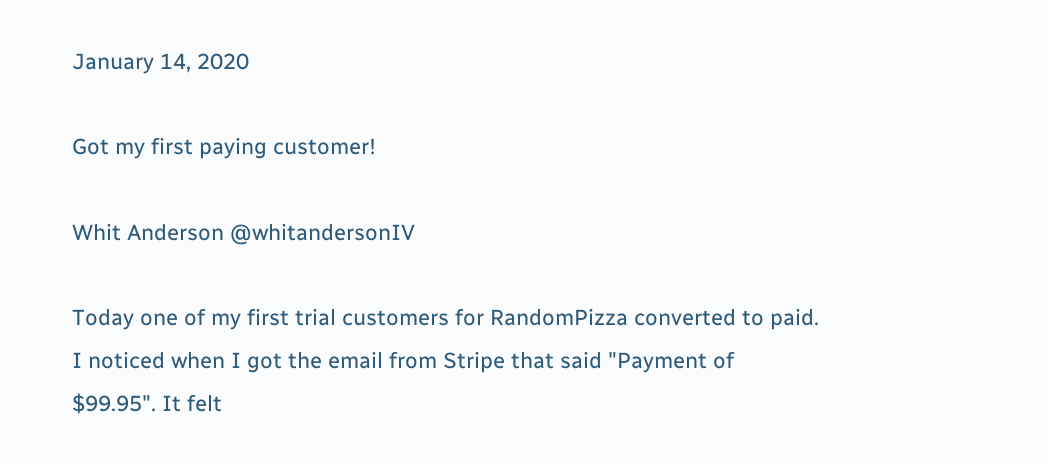January 14, 2020

Got my first paying customer!

Whit Anderson @whitandersonIV

Today one of my first trial customers for RandomPizza converted to paid. I noticed when I got the email from Stripe that said "Payment of $99.95". It felt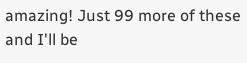amazing! Just 99 more of these and I'll be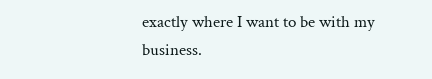exactly where I want to be with my business.